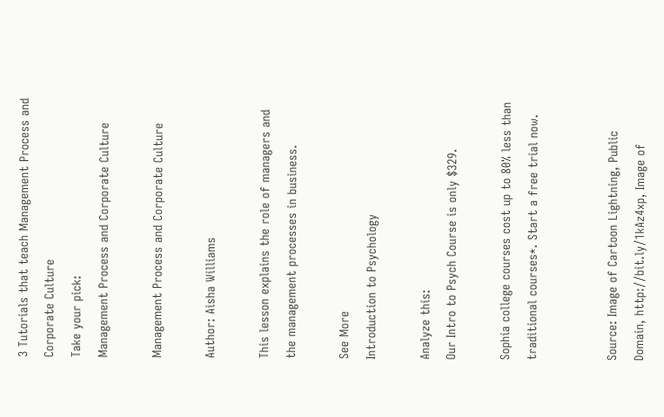3 Tutorials that teach Management Process and Corporate Culture
Take your pick:
Management Process and Corporate Culture

Management Process and Corporate Culture

Author: Aisha Williams

This lesson explains the role of managers and the management processes in business.

See More
Introduction to Psychology

Analyze this:
Our Intro to Psych Course is only $329.

Sophia college courses cost up to 80% less than traditional courses*. Start a free trial now.


Source: Image of Cartoon Lightning, Public Domain, http://bit.ly/1kAz4xp, Image of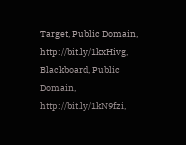Target, Public Domain, http://bit.ly/1kxHivg, Blackboard, Public Domain, http://bit.ly/1kN9fzi,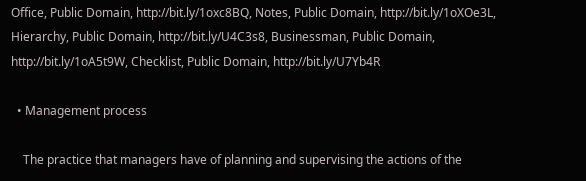Office, Public Domain, http://bit.ly/1oxc8BQ, Notes, Public Domain, http://bit.ly/1oXOe3L, Hierarchy, Public Domain, http://bit.ly/U4C3s8, Businessman, Public Domain, http://bit.ly/1oA5t9W, Checklist, Public Domain, http://bit.ly/U7Yb4R

  • Management process

    The practice that managers have of planning and supervising the actions of the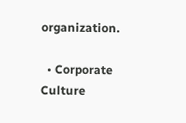organization.

  • Corporate Culture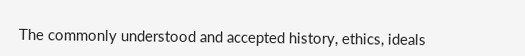The commonly understood and accepted history, ethics, ideals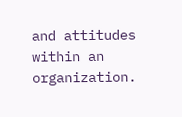and attitudes within an organization.